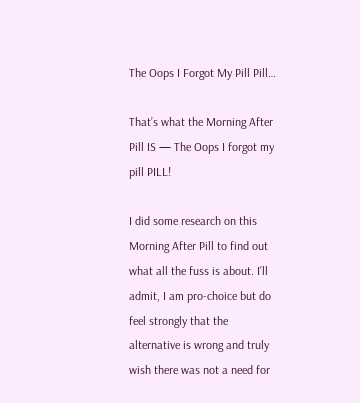The Oops I Forgot My Pill Pill…

That’s what the Morning After Pill IS — The Oops I forgot my pill PILL!

I did some research on this Morning After Pill to find out what all the fuss is about. I’ll admit, I am pro-choice but do feel strongly that the alternative is wrong and truly wish there was not a need for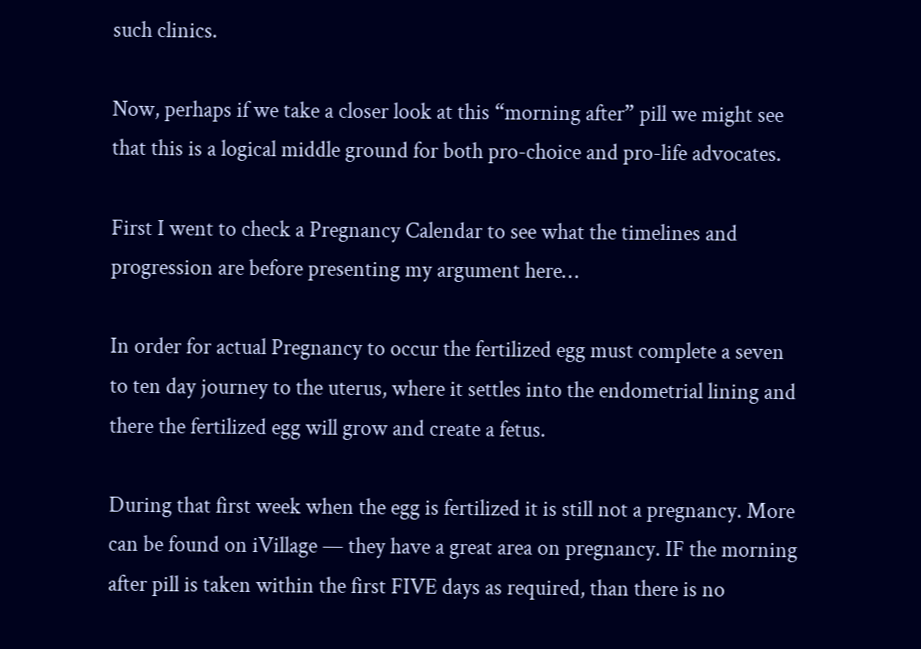such clinics.

Now, perhaps if we take a closer look at this “morning after” pill we might see that this is a logical middle ground for both pro-choice and pro-life advocates.

First I went to check a Pregnancy Calendar to see what the timelines and progression are before presenting my argument here…

In order for actual Pregnancy to occur the fertilized egg must complete a seven to ten day journey to the uterus, where it settles into the endometrial lining and there the fertilized egg will grow and create a fetus.

During that first week when the egg is fertilized it is still not a pregnancy. More can be found on iVillage — they have a great area on pregnancy. IF the morning after pill is taken within the first FIVE days as required, than there is no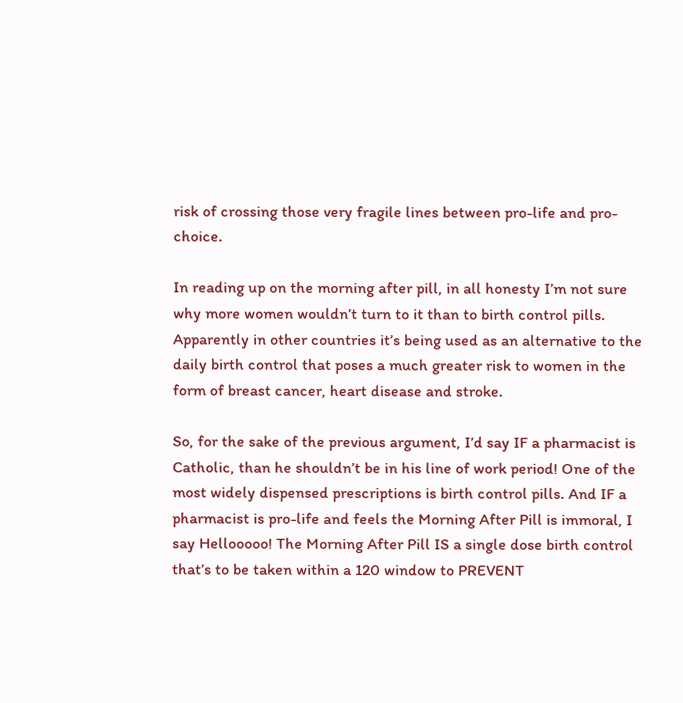risk of crossing those very fragile lines between pro-life and pro-choice.

In reading up on the morning after pill, in all honesty I’m not sure why more women wouldn’t turn to it than to birth control pills. Apparently in other countries it’s being used as an alternative to the daily birth control that poses a much greater risk to women in the form of breast cancer, heart disease and stroke.

So, for the sake of the previous argument, I’d say IF a pharmacist is Catholic, than he shouldn’t be in his line of work period! One of the most widely dispensed prescriptions is birth control pills. And IF a pharmacist is pro-life and feels the Morning After Pill is immoral, I say Hellooooo! The Morning After Pill IS a single dose birth control that’s to be taken within a 120 window to PREVENT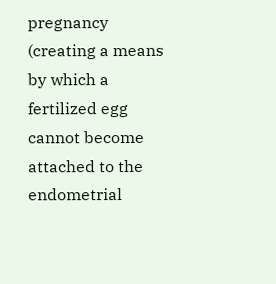pregnancy (creating a means by which a fertilized egg cannot become attached to the endometrial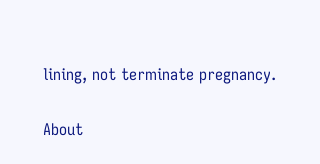lining, not terminate pregnancy.

About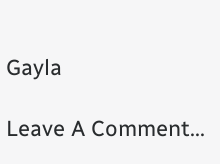Gayla

Leave A Comment...